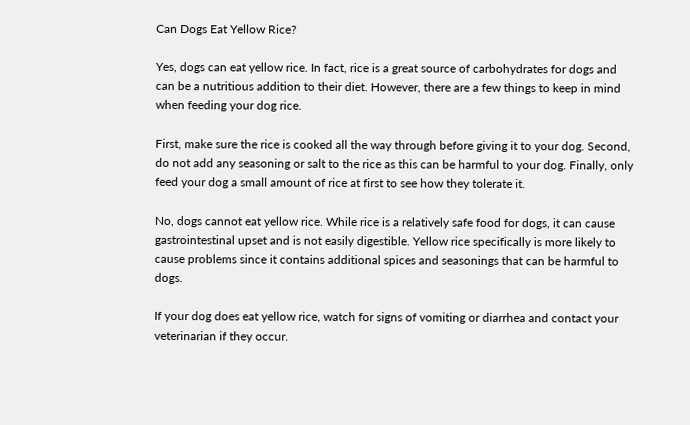Can Dogs Eat Yellow Rice?

Yes, dogs can eat yellow rice. In fact, rice is a great source of carbohydrates for dogs and can be a nutritious addition to their diet. However, there are a few things to keep in mind when feeding your dog rice.

First, make sure the rice is cooked all the way through before giving it to your dog. Second, do not add any seasoning or salt to the rice as this can be harmful to your dog. Finally, only feed your dog a small amount of rice at first to see how they tolerate it.

No, dogs cannot eat yellow rice. While rice is a relatively safe food for dogs, it can cause gastrointestinal upset and is not easily digestible. Yellow rice specifically is more likely to cause problems since it contains additional spices and seasonings that can be harmful to dogs.

If your dog does eat yellow rice, watch for signs of vomiting or diarrhea and contact your veterinarian if they occur.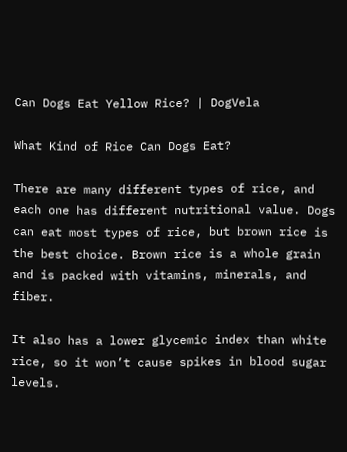Can Dogs Eat Yellow Rice? | DogVela

What Kind of Rice Can Dogs Eat?

There are many different types of rice, and each one has different nutritional value. Dogs can eat most types of rice, but brown rice is the best choice. Brown rice is a whole grain and is packed with vitamins, minerals, and fiber.

It also has a lower glycemic index than white rice, so it won’t cause spikes in blood sugar levels.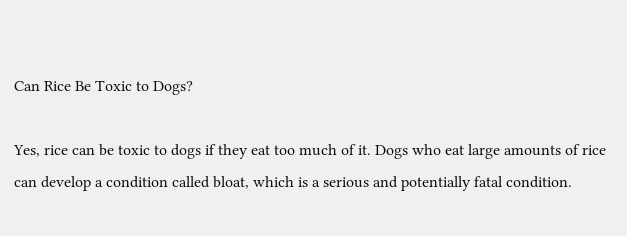Can Rice Be Toxic to Dogs?

Yes, rice can be toxic to dogs if they eat too much of it. Dogs who eat large amounts of rice can develop a condition called bloat, which is a serious and potentially fatal condition.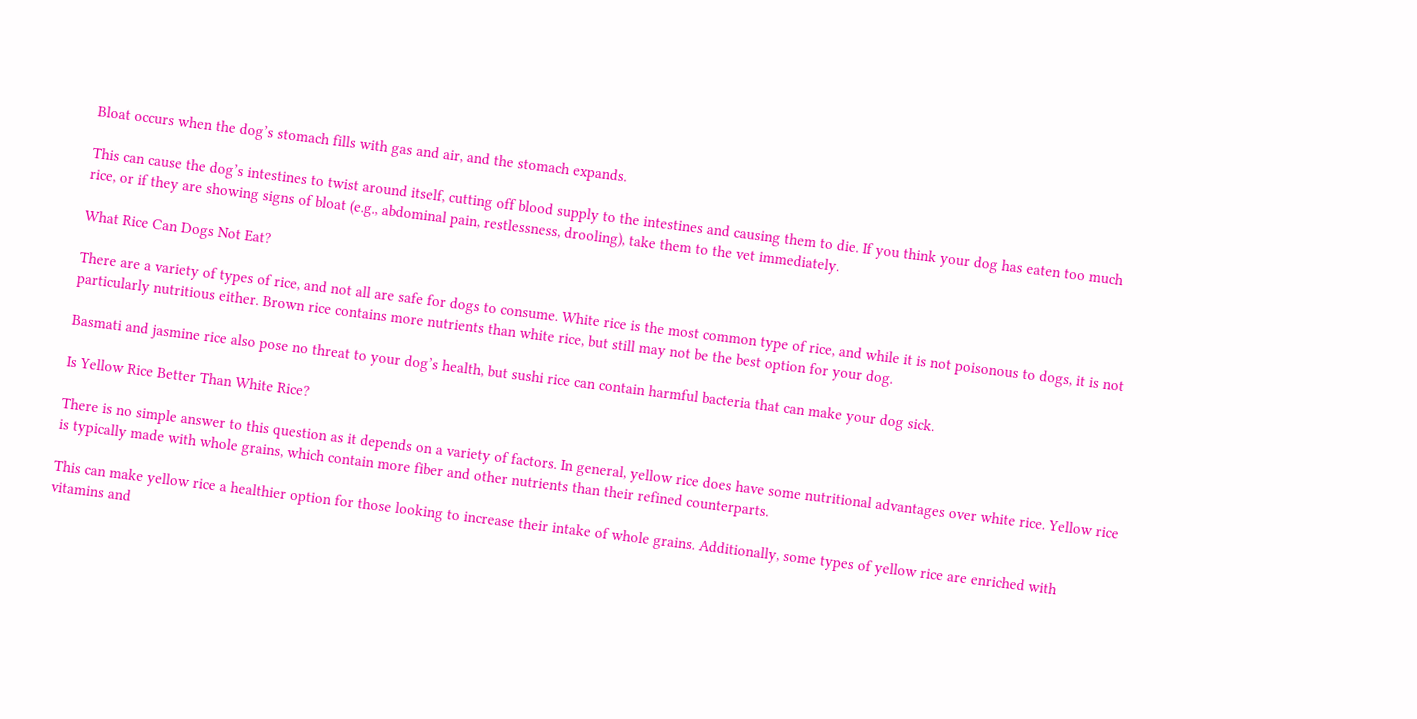Bloat occurs when the dog’s stomach fills with gas and air, and the stomach expands.

This can cause the dog’s intestines to twist around itself, cutting off blood supply to the intestines and causing them to die. If you think your dog has eaten too much rice, or if they are showing signs of bloat (e.g., abdominal pain, restlessness, drooling), take them to the vet immediately.

What Rice Can Dogs Not Eat?

There are a variety of types of rice, and not all are safe for dogs to consume. White rice is the most common type of rice, and while it is not poisonous to dogs, it is not particularly nutritious either. Brown rice contains more nutrients than white rice, but still may not be the best option for your dog.

Basmati and jasmine rice also pose no threat to your dog’s health, but sushi rice can contain harmful bacteria that can make your dog sick.

Is Yellow Rice Better Than White Rice?

There is no simple answer to this question as it depends on a variety of factors. In general, yellow rice does have some nutritional advantages over white rice. Yellow rice is typically made with whole grains, which contain more fiber and other nutrients than their refined counterparts.

This can make yellow rice a healthier option for those looking to increase their intake of whole grains. Additionally, some types of yellow rice are enriched with vitamins and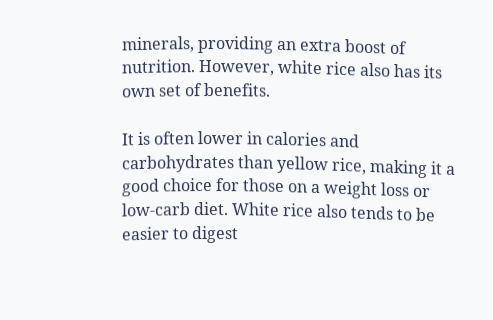minerals, providing an extra boost of nutrition. However, white rice also has its own set of benefits.

It is often lower in calories and carbohydrates than yellow rice, making it a good choice for those on a weight loss or low-carb diet. White rice also tends to be easier to digest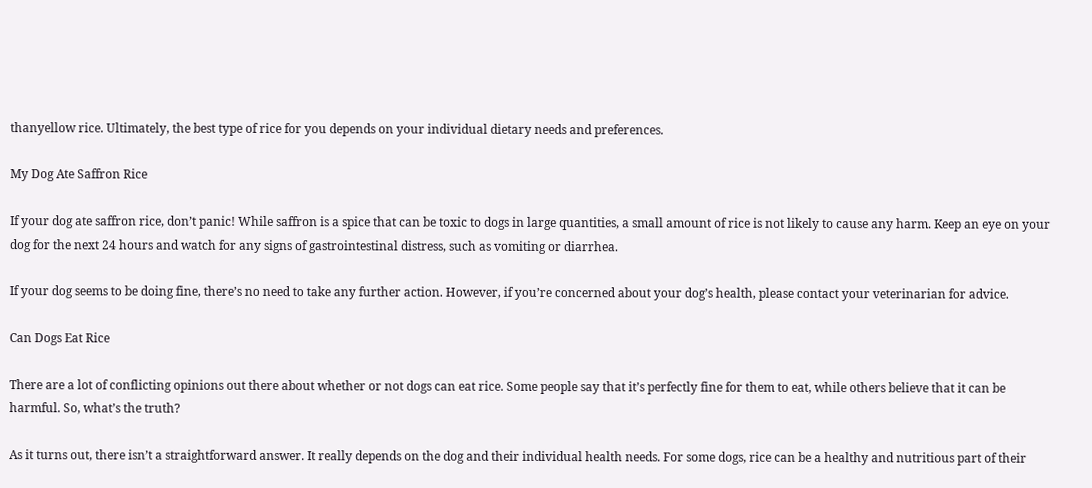thanyellow rice. Ultimately, the best type of rice for you depends on your individual dietary needs and preferences.

My Dog Ate Saffron Rice

If your dog ate saffron rice, don’t panic! While saffron is a spice that can be toxic to dogs in large quantities, a small amount of rice is not likely to cause any harm. Keep an eye on your dog for the next 24 hours and watch for any signs of gastrointestinal distress, such as vomiting or diarrhea.

If your dog seems to be doing fine, there’s no need to take any further action. However, if you’re concerned about your dog’s health, please contact your veterinarian for advice.

Can Dogs Eat Rice

There are a lot of conflicting opinions out there about whether or not dogs can eat rice. Some people say that it’s perfectly fine for them to eat, while others believe that it can be harmful. So, what’s the truth?

As it turns out, there isn’t a straightforward answer. It really depends on the dog and their individual health needs. For some dogs, rice can be a healthy and nutritious part of their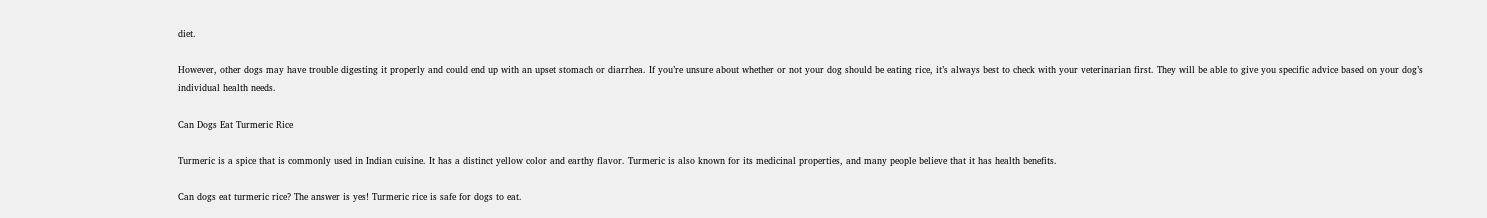diet.

However, other dogs may have trouble digesting it properly and could end up with an upset stomach or diarrhea. If you’re unsure about whether or not your dog should be eating rice, it’s always best to check with your veterinarian first. They will be able to give you specific advice based on your dog’s individual health needs.

Can Dogs Eat Turmeric Rice

Turmeric is a spice that is commonly used in Indian cuisine. It has a distinct yellow color and earthy flavor. Turmeric is also known for its medicinal properties, and many people believe that it has health benefits.

Can dogs eat turmeric rice? The answer is yes! Turmeric rice is safe for dogs to eat.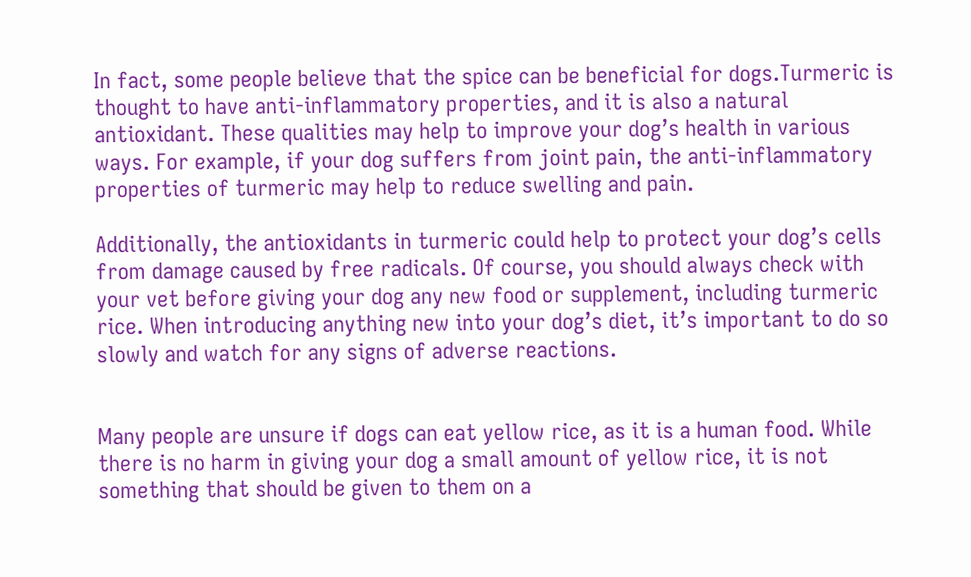In fact, some people believe that the spice can be beneficial for dogs.Turmeric is thought to have anti-inflammatory properties, and it is also a natural antioxidant. These qualities may help to improve your dog’s health in various ways. For example, if your dog suffers from joint pain, the anti-inflammatory properties of turmeric may help to reduce swelling and pain.

Additionally, the antioxidants in turmeric could help to protect your dog’s cells from damage caused by free radicals. Of course, you should always check with your vet before giving your dog any new food or supplement, including turmeric rice. When introducing anything new into your dog’s diet, it’s important to do so slowly and watch for any signs of adverse reactions.


Many people are unsure if dogs can eat yellow rice, as it is a human food. While there is no harm in giving your dog a small amount of yellow rice, it is not something that should be given to them on a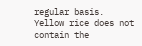regular basis. Yellow rice does not contain the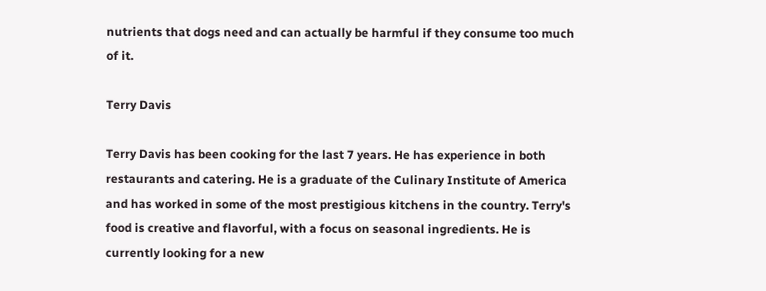nutrients that dogs need and can actually be harmful if they consume too much of it.

Terry Davis

Terry Davis has been cooking for the last 7 years. He has experience in both restaurants and catering. He is a graduate of the Culinary Institute of America and has worked in some of the most prestigious kitchens in the country. Terry's food is creative and flavorful, with a focus on seasonal ingredients. He is currently looking for a new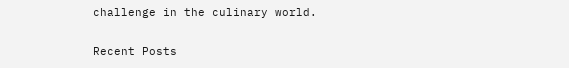challenge in the culinary world.

Recent Posts